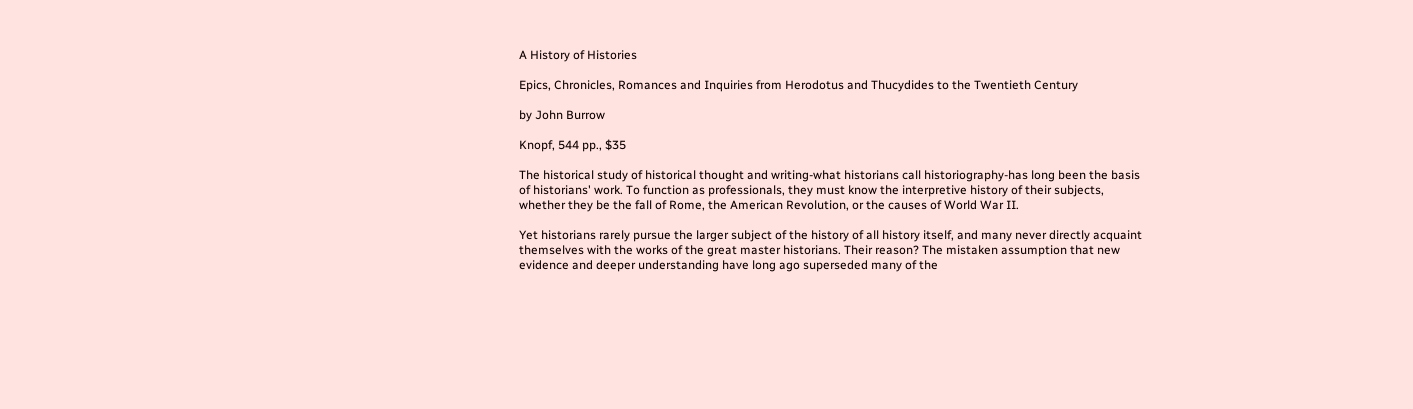A History of Histories

Epics, Chronicles, Romances and Inquiries from Herodotus and Thucydides to the Twentieth Century

by John Burrow

Knopf, 544 pp., $35

The historical study of historical thought and writing-what historians call historiography-has long been the basis of historians' work. To function as professionals, they must know the interpretive history of their subjects, whether they be the fall of Rome, the American Revolution, or the causes of World War II.

Yet historians rarely pursue the larger subject of the history of all history itself, and many never directly acquaint themselves with the works of the great master historians. Their reason? The mistaken assumption that new evidence and deeper understanding have long ago superseded many of the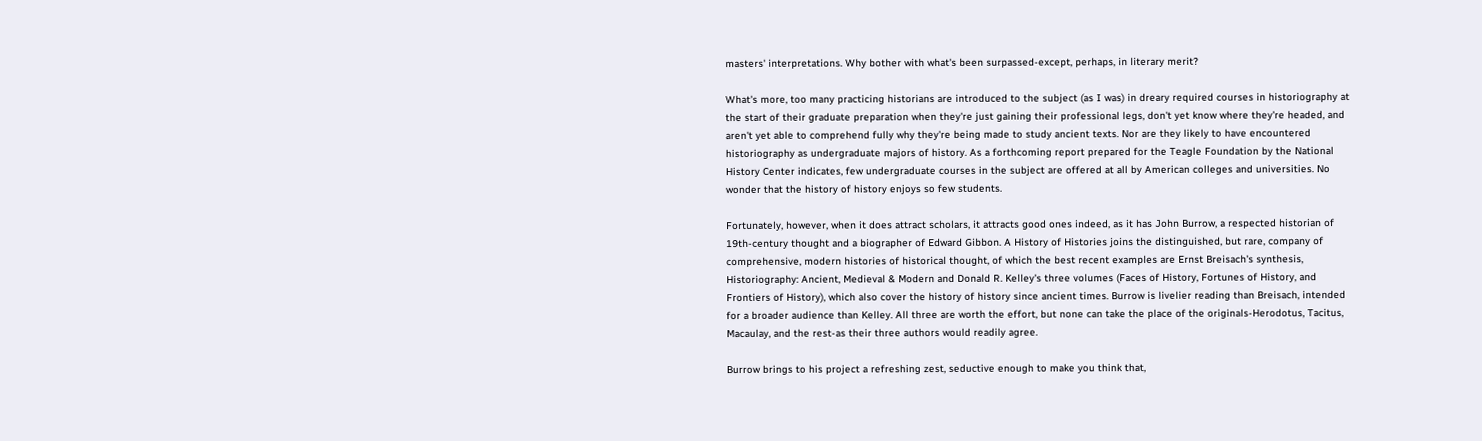masters' interpretations. Why bother with what's been surpassed-except, perhaps, in literary merit?

What's more, too many practicing historians are introduced to the subject (as I was) in dreary required courses in historiography at the start of their graduate preparation when they're just gaining their professional legs, don't yet know where they're headed, and aren't yet able to comprehend fully why they're being made to study ancient texts. Nor are they likely to have encountered historiography as undergraduate majors of history. As a forthcoming report prepared for the Teagle Foundation by the National History Center indicates, few undergraduate courses in the subject are offered at all by American colleges and universities. No wonder that the history of history enjoys so few students.

Fortunately, however, when it does attract scholars, it attracts good ones indeed, as it has John Burrow, a respected historian of 19th-century thought and a biographer of Edward Gibbon. A History of Histories joins the distinguished, but rare, company of comprehensive, modern histories of historical thought, of which the best recent examples are Ernst Breisach's synthesis, Historiography: Ancient, Medieval & Modern and Donald R. Kelley's three volumes (Faces of History, Fortunes of History, and Frontiers of History), which also cover the history of history since ancient times. Burrow is livelier reading than Breisach, intended for a broader audience than Kelley. All three are worth the effort, but none can take the place of the originals-Herodotus, Tacitus, Macaulay, and the rest-as their three authors would readily agree.

Burrow brings to his project a refreshing zest, seductive enough to make you think that,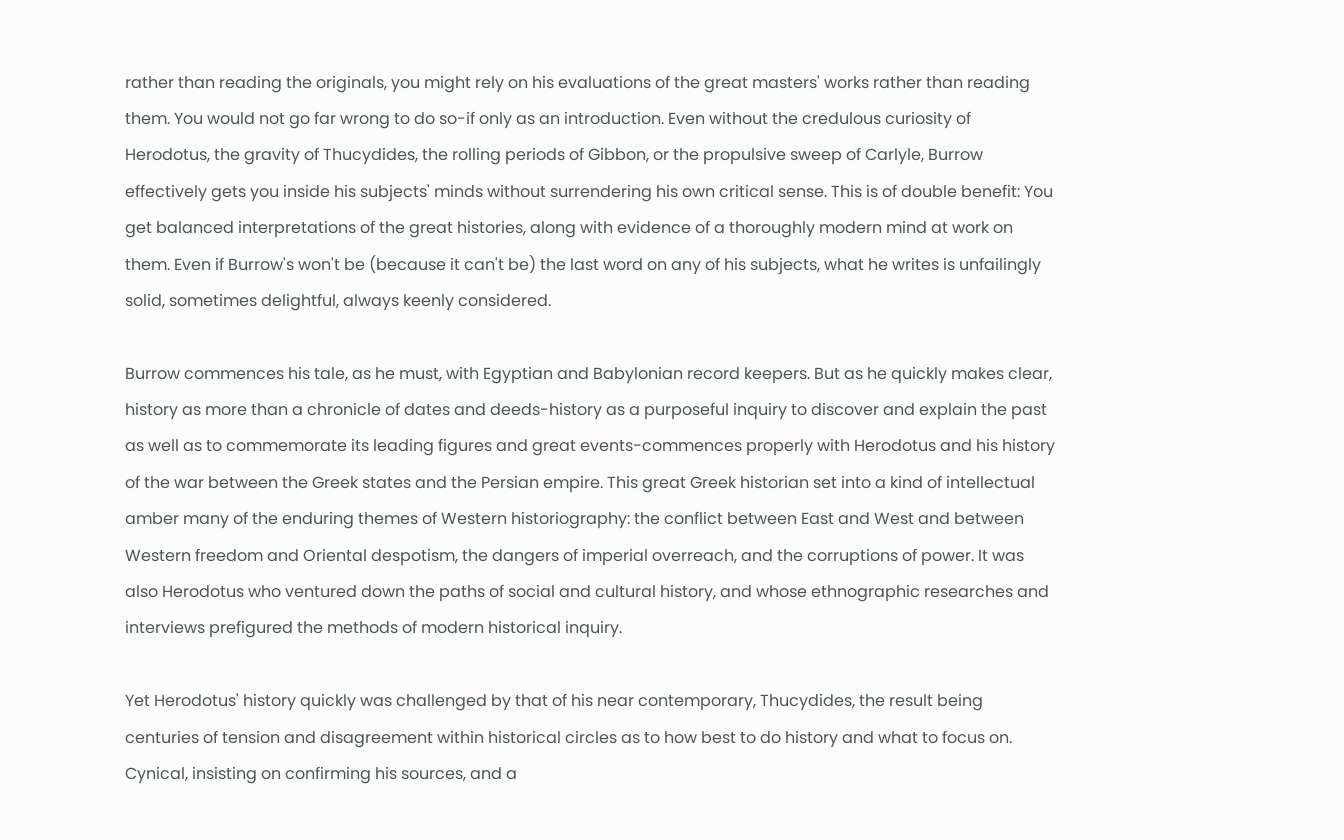rather than reading the originals, you might rely on his evaluations of the great masters' works rather than reading them. You would not go far wrong to do so-if only as an introduction. Even without the credulous curiosity of Herodotus, the gravity of Thucydides, the rolling periods of Gibbon, or the propulsive sweep of Carlyle, Burrow effectively gets you inside his subjects' minds without surrendering his own critical sense. This is of double benefit: You get balanced interpretations of the great histories, along with evidence of a thoroughly modern mind at work on them. Even if Burrow's won't be (because it can't be) the last word on any of his subjects, what he writes is unfailingly solid, sometimes delightful, always keenly considered.

Burrow commences his tale, as he must, with Egyptian and Babylonian record keepers. But as he quickly makes clear, history as more than a chronicle of dates and deeds-history as a purposeful inquiry to discover and explain the past as well as to commemorate its leading figures and great events-commences properly with Herodotus and his history of the war between the Greek states and the Persian empire. This great Greek historian set into a kind of intellectual amber many of the enduring themes of Western historiography: the conflict between East and West and between Western freedom and Oriental despotism, the dangers of imperial overreach, and the corruptions of power. It was also Herodotus who ventured down the paths of social and cultural history, and whose ethnographic researches and interviews prefigured the methods of modern historical inquiry.

Yet Herodotus' history quickly was challenged by that of his near contemporary, Thucydides, the result being centuries of tension and disagreement within historical circles as to how best to do history and what to focus on. Cynical, insisting on confirming his sources, and a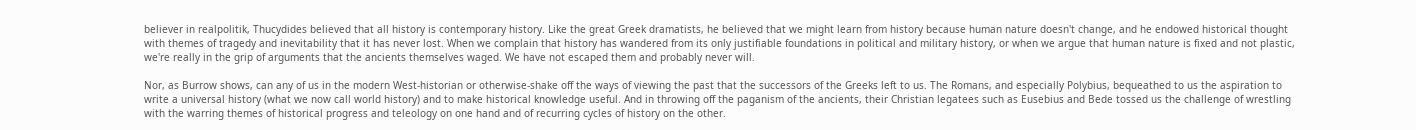believer in realpolitik, Thucydides believed that all history is contemporary history. Like the great Greek dramatists, he believed that we might learn from history because human nature doesn't change, and he endowed historical thought with themes of tragedy and inevitability that it has never lost. When we complain that history has wandered from its only justifiable foundations in political and military history, or when we argue that human nature is fixed and not plastic, we're really in the grip of arguments that the ancients themselves waged. We have not escaped them and probably never will.

Nor, as Burrow shows, can any of us in the modern West-historian or otherwise-shake off the ways of viewing the past that the successors of the Greeks left to us. The Romans, and especially Polybius, bequeathed to us the aspiration to write a universal history (what we now call world history) and to make historical knowledge useful. And in throwing off the paganism of the ancients, their Christian legatees such as Eusebius and Bede tossed us the challenge of wrestling with the warring themes of historical progress and teleology on one hand and of recurring cycles of history on the other.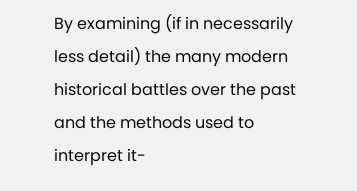By examining (if in necessarily less detail) the many modern historical battles over the past and the methods used to interpret it-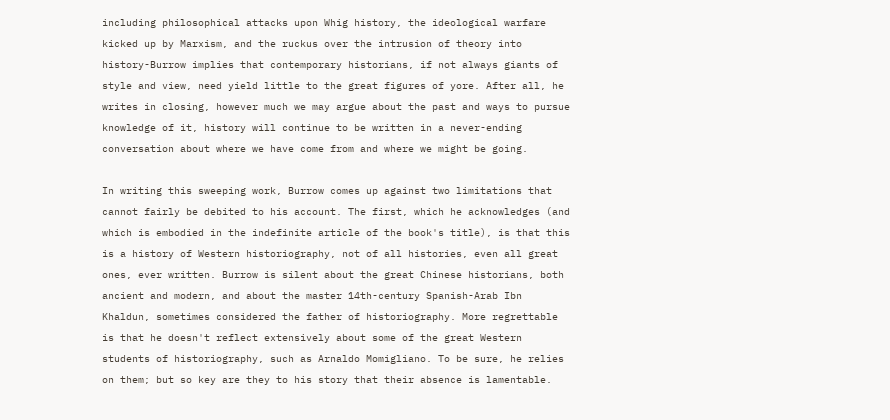including philosophical attacks upon Whig history, the ideological warfare kicked up by Marxism, and the ruckus over the intrusion of theory into history-Burrow implies that contemporary historians, if not always giants of style and view, need yield little to the great figures of yore. After all, he writes in closing, however much we may argue about the past and ways to pursue knowledge of it, history will continue to be written in a never-ending conversation about where we have come from and where we might be going.

In writing this sweeping work, Burrow comes up against two limitations that cannot fairly be debited to his account. The first, which he acknowledges (and which is embodied in the indefinite article of the book's title), is that this is a history of Western historiography, not of all histories, even all great ones, ever written. Burrow is silent about the great Chinese historians, both ancient and modern, and about the master 14th-century Spanish-Arab Ibn Khaldun, sometimes considered the father of historiography. More regrettable is that he doesn't reflect extensively about some of the great Western students of historiography, such as Arnaldo Momigliano. To be sure, he relies on them; but so key are they to his story that their absence is lamentable.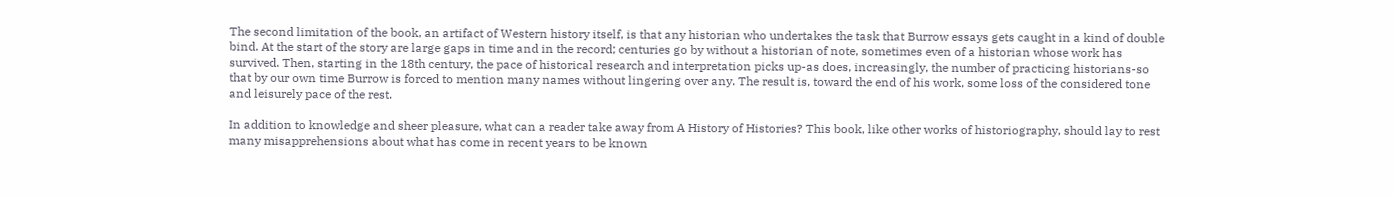The second limitation of the book, an artifact of Western history itself, is that any historian who undertakes the task that Burrow essays gets caught in a kind of double bind. At the start of the story are large gaps in time and in the record; centuries go by without a historian of note, sometimes even of a historian whose work has survived. Then, starting in the 18th century, the pace of historical research and interpretation picks up-as does, increasingly, the number of practicing historians-so that by our own time Burrow is forced to mention many names without lingering over any. The result is, toward the end of his work, some loss of the considered tone and leisurely pace of the rest.

In addition to knowledge and sheer pleasure, what can a reader take away from A History of Histories? This book, like other works of historiography, should lay to rest many misapprehensions about what has come in recent years to be known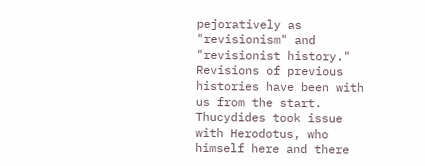pejoratively as "revisionism" and "revisionist history." Revisions of previous histories have been with us from the start. Thucydides took issue with Herodotus, who himself here and there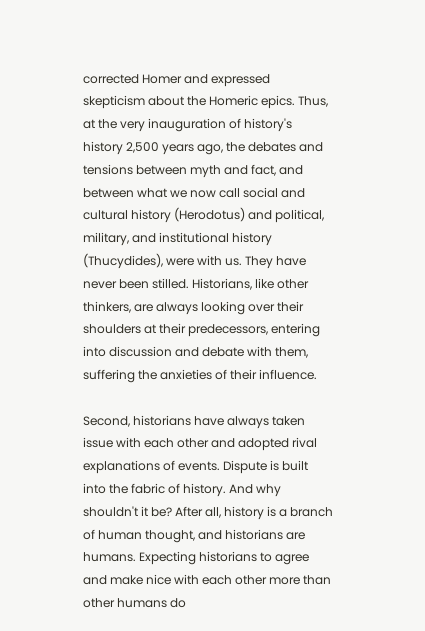corrected Homer and expressed skepticism about the Homeric epics. Thus, at the very inauguration of history's history 2,500 years ago, the debates and tensions between myth and fact, and between what we now call social and cultural history (Herodotus) and political, military, and institutional history (Thucydides), were with us. They have never been stilled. Historians, like other thinkers, are always looking over their shoulders at their predecessors, entering into discussion and debate with them, suffering the anxieties of their influence.

Second, historians have always taken issue with each other and adopted rival explanations of events. Dispute is built into the fabric of history. And why shouldn't it be? After all, history is a branch of human thought, and historians are humans. Expecting historians to agree and make nice with each other more than other humans do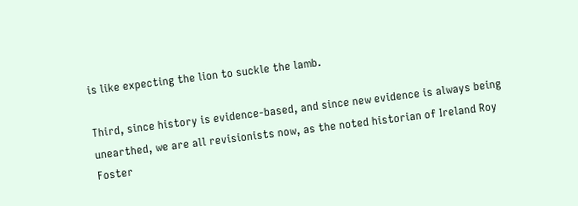is like expecting the lion to suckle the lamb.

Third, since history is evidence-based, and since new evidence is always being unearthed, we are all revisionists now, as the noted historian of Ireland Roy Foster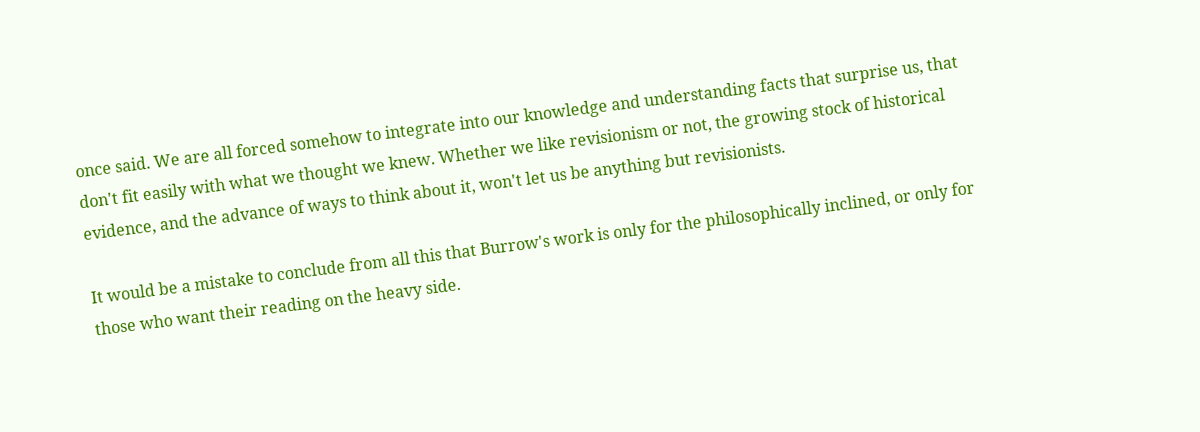once said. We are all forced somehow to integrate into our knowledge and understanding facts that surprise us, that don't fit easily with what we thought we knew. Whether we like revisionism or not, the growing stock of historical evidence, and the advance of ways to think about it, won't let us be anything but revisionists.

It would be a mistake to conclude from all this that Burrow's work is only for the philosophically inclined, or only for those who want their reading on the heavy side.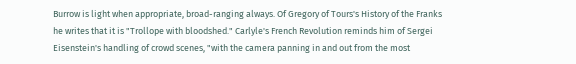Burrow is light when appropriate, broad-ranging always. Of Gregory of Tours's History of the Franks he writes that it is "Trollope with bloodshed." Carlyle's French Revolution reminds him of Sergei Eisenstein's handling of crowd scenes, "with the camera panning in and out from the most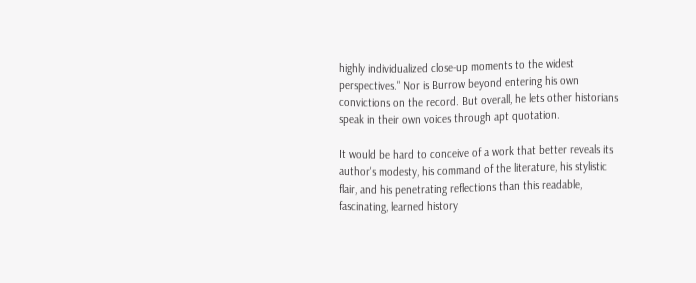highly individualized close-up moments to the widest perspectives." Nor is Burrow beyond entering his own convictions on the record. But overall, he lets other historians speak in their own voices through apt quotation.

It would be hard to conceive of a work that better reveals its author's modesty, his command of the literature, his stylistic flair, and his penetrating reflections than this readable, fascinating, learned history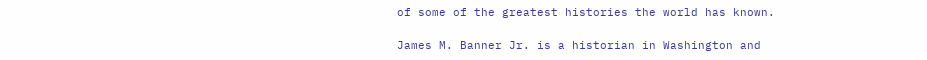of some of the greatest histories the world has known.

James M. Banner Jr. is a historian in Washington and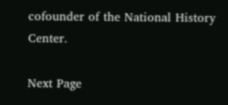cofounder of the National History Center.

Next Page